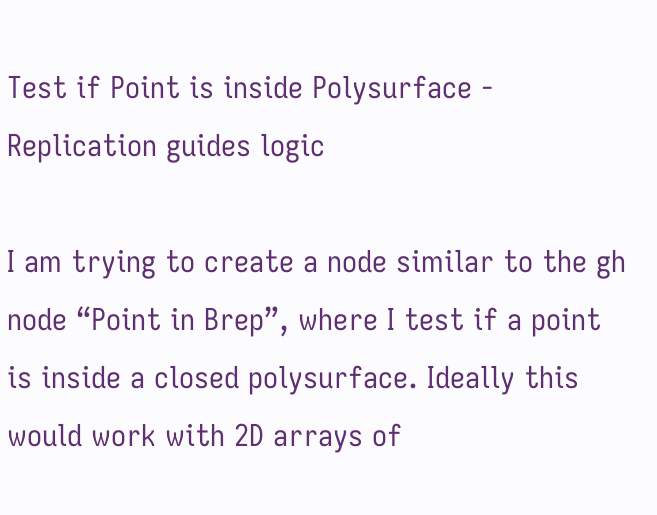Test if Point is inside Polysurface - Replication guides logic

I am trying to create a node similar to the gh node “Point in Brep”, where I test if a point is inside a closed polysurface. Ideally this would work with 2D arrays of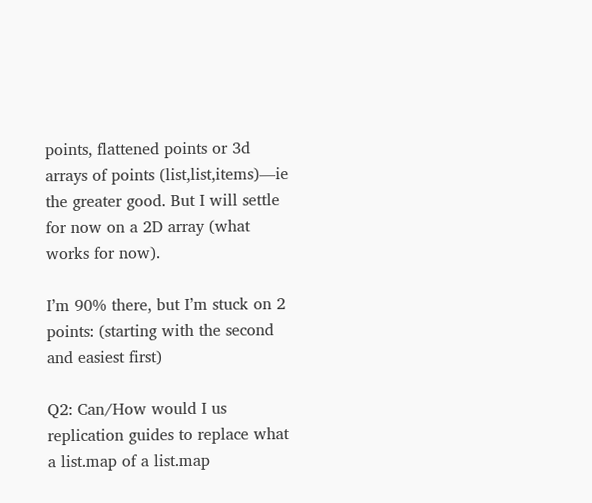points, flattened points or 3d arrays of points (list,list,items)—ie the greater good. But I will settle for now on a 2D array (what works for now).

I’m 90% there, but I’m stuck on 2 points: (starting with the second and easiest first)

Q2: Can/How would I us replication guides to replace what a list.map of a list.map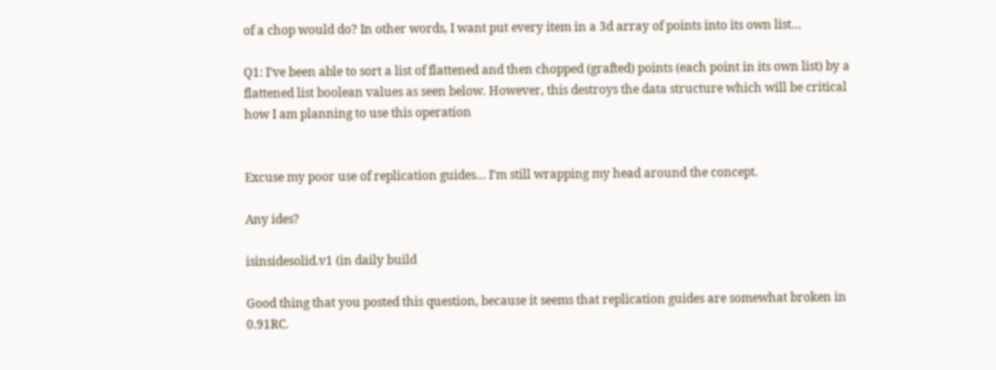of a chop would do? In other words, I want put every item in a 3d array of points into its own list…

Q1: I’ve been able to sort a list of flattened and then chopped (grafted) points (each point in its own list) by a flattened list boolean values as seen below. However, this destroys the data structure which will be critical how I am planning to use this operation


Excuse my poor use of replication guides… I’m still wrapping my head around the concept.

Any ides?

isinsidesolid.v1 (in daily build

Good thing that you posted this question, because it seems that replication guides are somewhat broken in 0.91RC.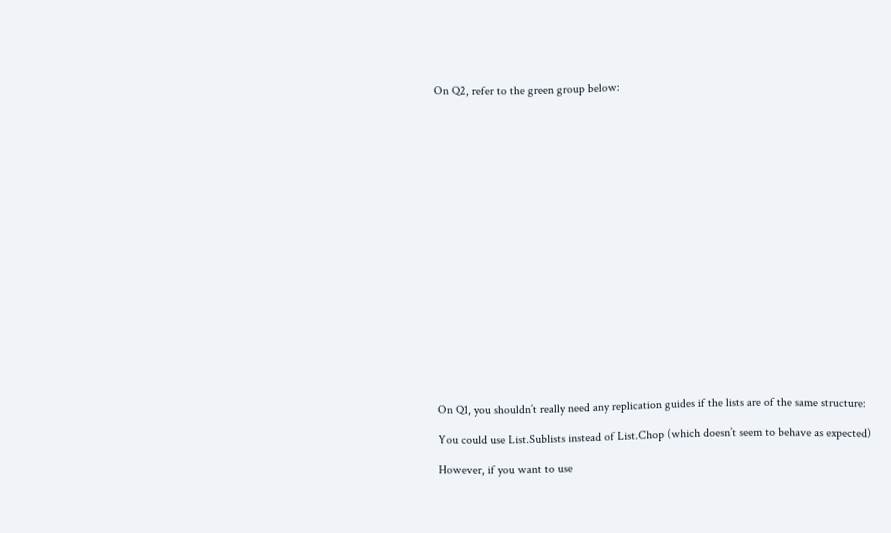On Q2, refer to the green group below:




















On Q1, you shouldn’t really need any replication guides if the lists are of the same structure:

You could use List.Sublists instead of List.Chop (which doesn’t seem to behave as expected)

However, if you want to use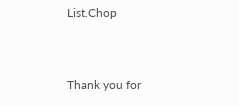List.Chop


Thank you for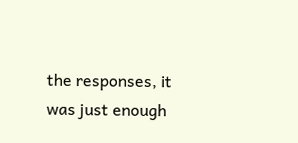the responses, it was just enough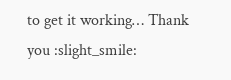to get it working… Thank you :slight_smile: